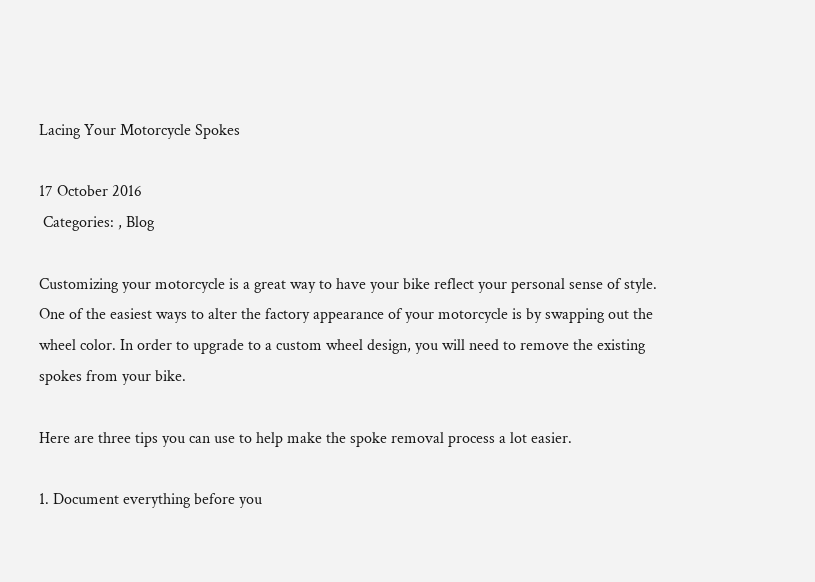Lacing Your Motorcycle Spokes

17 October 2016
 Categories: , Blog

Customizing your motorcycle is a great way to have your bike reflect your personal sense of style. One of the easiest ways to alter the factory appearance of your motorcycle is by swapping out the wheel color. In order to upgrade to a custom wheel design, you will need to remove the existing spokes from your bike.

Here are three tips you can use to help make the spoke removal process a lot easier.

1. Document everything before you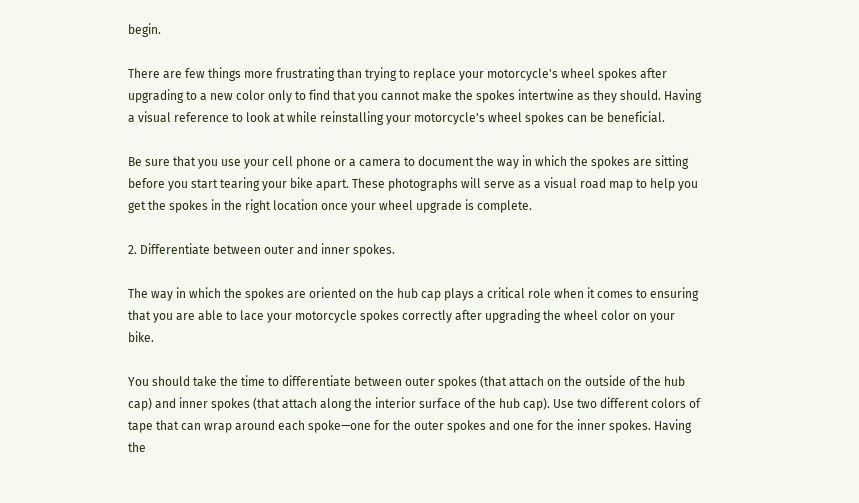begin.

There are few things more frustrating than trying to replace your motorcycle's wheel spokes after upgrading to a new color only to find that you cannot make the spokes intertwine as they should. Having a visual reference to look at while reinstalling your motorcycle's wheel spokes can be beneficial.

Be sure that you use your cell phone or a camera to document the way in which the spokes are sitting before you start tearing your bike apart. These photographs will serve as a visual road map to help you get the spokes in the right location once your wheel upgrade is complete.

2. Differentiate between outer and inner spokes.

The way in which the spokes are oriented on the hub cap plays a critical role when it comes to ensuring that you are able to lace your motorcycle spokes correctly after upgrading the wheel color on your bike.

You should take the time to differentiate between outer spokes (that attach on the outside of the hub cap) and inner spokes (that attach along the interior surface of the hub cap). Use two different colors of tape that can wrap around each spoke—one for the outer spokes and one for the inner spokes. Having the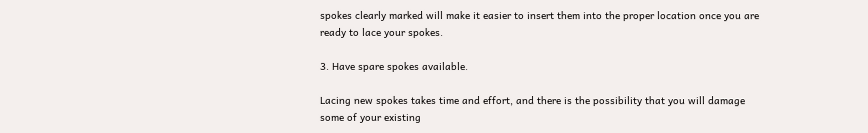spokes clearly marked will make it easier to insert them into the proper location once you are ready to lace your spokes.

3. Have spare spokes available.

Lacing new spokes takes time and effort, and there is the possibility that you will damage some of your existing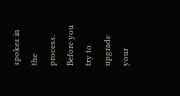spokes in the process. Before you try to upgrade your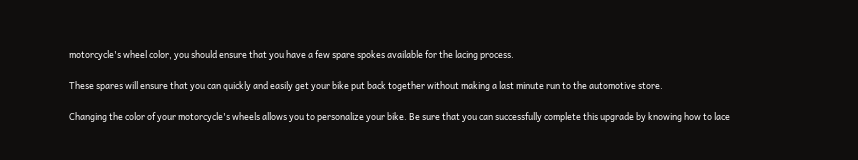motorcycle's wheel color, you should ensure that you have a few spare spokes available for the lacing process.

These spares will ensure that you can quickly and easily get your bike put back together without making a last minute run to the automotive store.

Changing the color of your motorcycle's wheels allows you to personalize your bike. Be sure that you can successfully complete this upgrade by knowing how to lace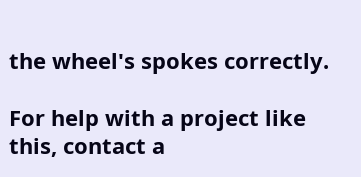the wheel's spokes correctly.

For help with a project like this, contact a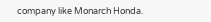company like Monarch Honda.